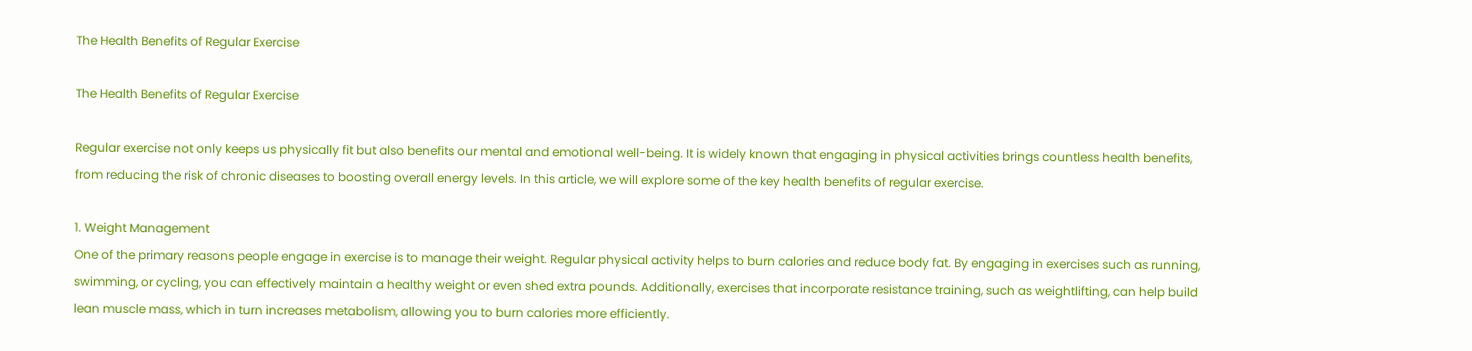The Health Benefits of Regular Exercise

The Health Benefits of Regular Exercise

Regular exercise not only keeps us physically fit but also benefits our mental and emotional well-being. It is widely known that engaging in physical activities brings countless health benefits, from reducing the risk of chronic diseases to boosting overall energy levels. In this article, we will explore some of the key health benefits of regular exercise.

1. Weight Management
One of the primary reasons people engage in exercise is to manage their weight. Regular physical activity helps to burn calories and reduce body fat. By engaging in exercises such as running, swimming, or cycling, you can effectively maintain a healthy weight or even shed extra pounds. Additionally, exercises that incorporate resistance training, such as weightlifting, can help build lean muscle mass, which in turn increases metabolism, allowing you to burn calories more efficiently.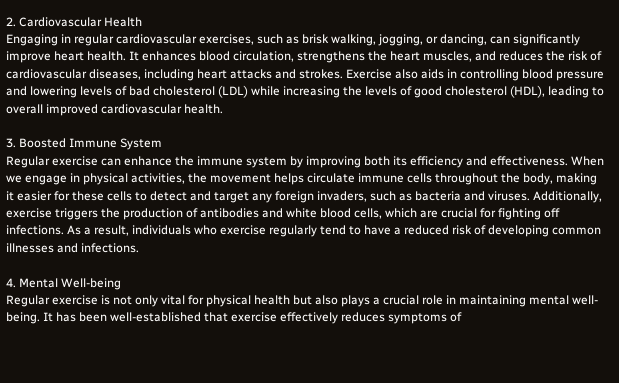2. Cardiovascular Health
Engaging in regular cardiovascular exercises, such as brisk walking, jogging, or dancing, can significantly improve heart health. It enhances blood circulation, strengthens the heart muscles, and reduces the risk of cardiovascular diseases, including heart attacks and strokes. Exercise also aids in controlling blood pressure and lowering levels of bad cholesterol (LDL) while increasing the levels of good cholesterol (HDL), leading to overall improved cardiovascular health.

3. Boosted Immune System
Regular exercise can enhance the immune system by improving both its efficiency and effectiveness. When we engage in physical activities, the movement helps circulate immune cells throughout the body, making it easier for these cells to detect and target any foreign invaders, such as bacteria and viruses. Additionally, exercise triggers the production of antibodies and white blood cells, which are crucial for fighting off infections. As a result, individuals who exercise regularly tend to have a reduced risk of developing common illnesses and infections.

4. Mental Well-being
Regular exercise is not only vital for physical health but also plays a crucial role in maintaining mental well-being. It has been well-established that exercise effectively reduces symptoms of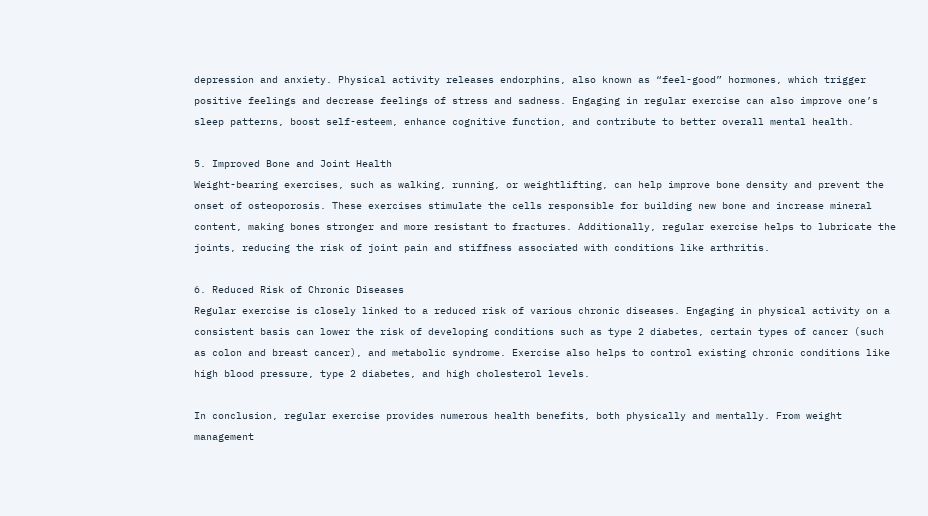depression and anxiety. Physical activity releases endorphins, also known as “feel-good” hormones, which trigger positive feelings and decrease feelings of stress and sadness. Engaging in regular exercise can also improve one’s sleep patterns, boost self-esteem, enhance cognitive function, and contribute to better overall mental health.

5. Improved Bone and Joint Health
Weight-bearing exercises, such as walking, running, or weightlifting, can help improve bone density and prevent the onset of osteoporosis. These exercises stimulate the cells responsible for building new bone and increase mineral content, making bones stronger and more resistant to fractures. Additionally, regular exercise helps to lubricate the joints, reducing the risk of joint pain and stiffness associated with conditions like arthritis.

6. Reduced Risk of Chronic Diseases
Regular exercise is closely linked to a reduced risk of various chronic diseases. Engaging in physical activity on a consistent basis can lower the risk of developing conditions such as type 2 diabetes, certain types of cancer (such as colon and breast cancer), and metabolic syndrome. Exercise also helps to control existing chronic conditions like high blood pressure, type 2 diabetes, and high cholesterol levels.

In conclusion, regular exercise provides numerous health benefits, both physically and mentally. From weight management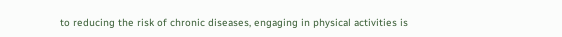to reducing the risk of chronic diseases, engaging in physical activities is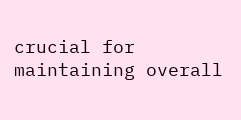crucial for maintaining overall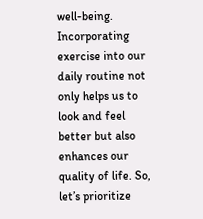well-being. Incorporating exercise into our daily routine not only helps us to look and feel better but also enhances our quality of life. So, let’s prioritize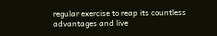regular exercise to reap its countless advantages and live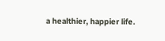a healthier, happier life.